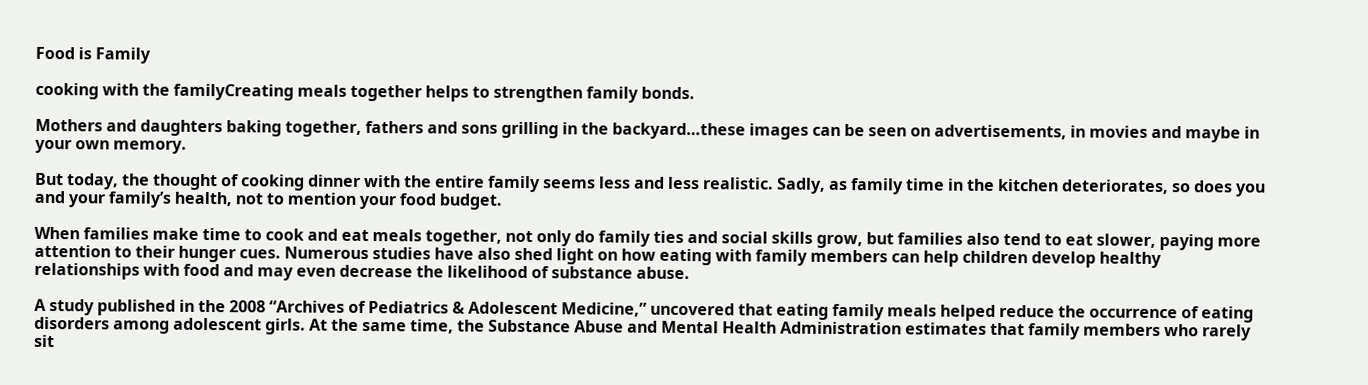Food is Family

cooking with the familyCreating meals together helps to strengthen family bonds.

Mothers and daughters baking together, fathers and sons grilling in the backyard…these images can be seen on advertisements, in movies and maybe in your own memory.

But today, the thought of cooking dinner with the entire family seems less and less realistic. Sadly, as family time in the kitchen deteriorates, so does you and your family’s health, not to mention your food budget.

When families make time to cook and eat meals together, not only do family ties and social skills grow, but families also tend to eat slower, paying more attention to their hunger cues. Numerous studies have also shed light on how eating with family members can help children develop healthy relationships with food and may even decrease the likelihood of substance abuse.

A study published in the 2008 “Archives of Pediatrics & Adolescent Medicine,” uncovered that eating family meals helped reduce the occurrence of eating disorders among adolescent girls. At the same time, the Substance Abuse and Mental Health Administration estimates that family members who rarely sit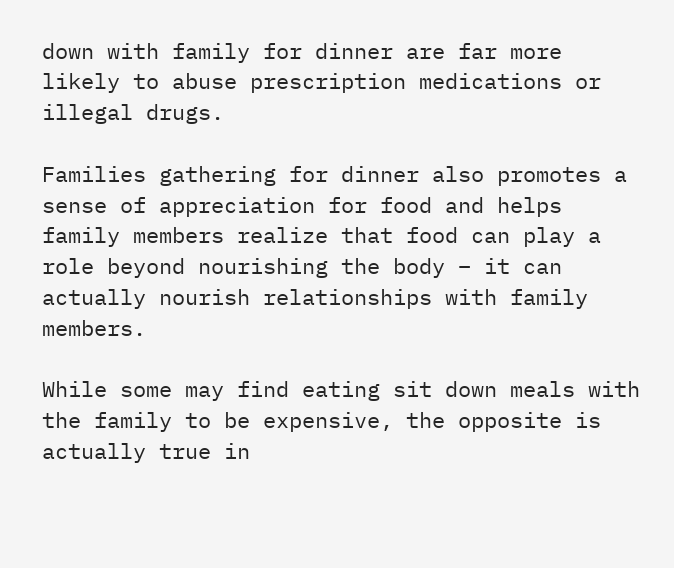down with family for dinner are far more likely to abuse prescription medications or illegal drugs.

Families gathering for dinner also promotes a sense of appreciation for food and helps family members realize that food can play a role beyond nourishing the body – it can actually nourish relationships with family members.

While some may find eating sit down meals with the family to be expensive, the opposite is actually true in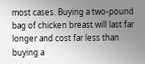most cases. Buying a two-pound bag of chicken breast will last far longer and cost far less than buying a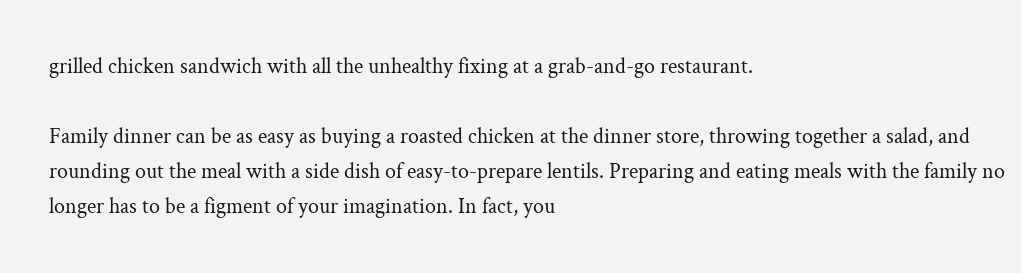grilled chicken sandwich with all the unhealthy fixing at a grab-and-go restaurant.

Family dinner can be as easy as buying a roasted chicken at the dinner store, throwing together a salad, and rounding out the meal with a side dish of easy-to-prepare lentils. Preparing and eating meals with the family no longer has to be a figment of your imagination. In fact, you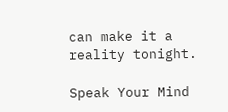can make it a reality tonight.

Speak Your Mind